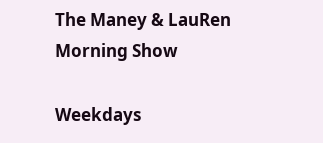The Maney & LauRen Morning Show

Weekdays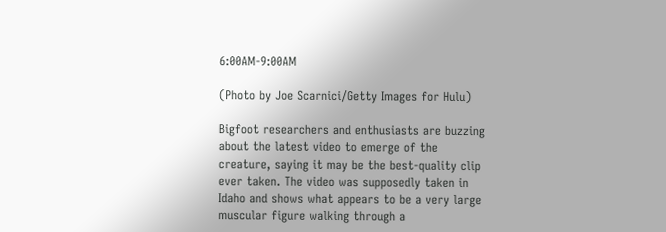6:00AM-9:00AM

(Photo by Joe Scarnici/Getty Images for Hulu)

Bigfoot researchers and enthusiasts are buzzing about the latest video to emerge of the creature, saying it may be the best-quality clip ever taken. The video was supposedly taken in Idaho and shows what appears to be a very large muscular figure walking through a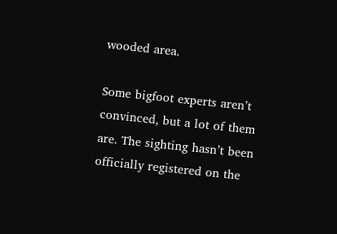wooded area.

Some bigfoot experts aren’t convinced, but a lot of them are. The sighting hasn’t been officially registered on the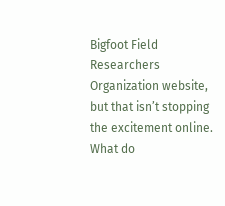Bigfoot Field Researchers Organization website, but that isn’t stopping the excitement online. What do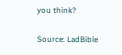you think?

Source: LadBible